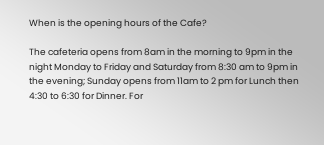When is the opening hours of the Cafe?

The cafeteria opens from 8am in the morning to 9pm in the night Monday to Friday and Saturday from 8:30 am to 9pm in the evening; Sunday opens from 11am to 2 pm for Lunch then 4:30 to 6:30 for Dinner. For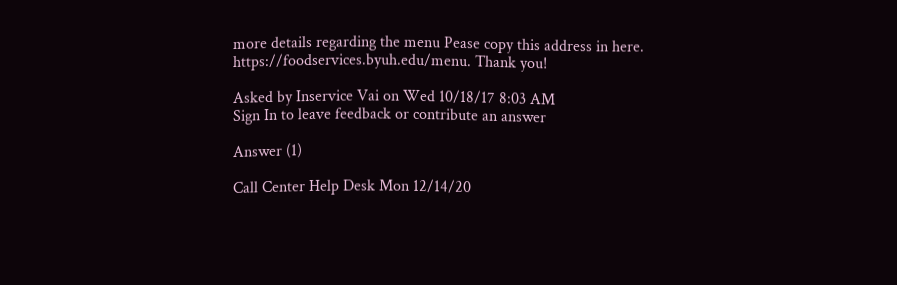more details regarding the menu Pease copy this address in here. https://foodservices.byuh.edu/menu. Thank you!

Asked by Inservice Vai on Wed 10/18/17 8:03 AM
Sign In to leave feedback or contribute an answer

Answer (1)

Call Center Help Desk Mon 12/14/20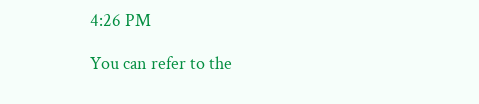4:26 PM

You can refer to the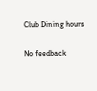Club Dining hours

No feedback